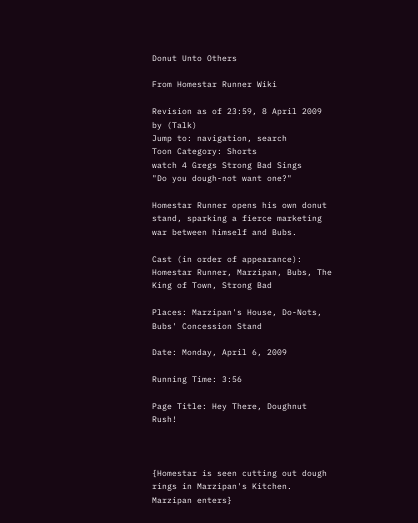Donut Unto Others

From Homestar Runner Wiki

Revision as of 23:59, 8 April 2009 by (Talk)
Jump to: navigation, search
Toon Category: Shorts
watch 4 Gregs Strong Bad Sings
"Do you dough-not want one?"

Homestar Runner opens his own donut stand, sparking a fierce marketing war between himself and Bubs.

Cast (in order of appearance): Homestar Runner, Marzipan, Bubs, The King of Town, Strong Bad

Places: Marzipan's House, Do-Nots, Bubs' Concession Stand

Date: Monday, April 6, 2009

Running Time: 3:56

Page Title: Hey There, Doughnut Rush!



{Homestar is seen cutting out dough rings in Marzipan's Kitchen. Marzipan enters}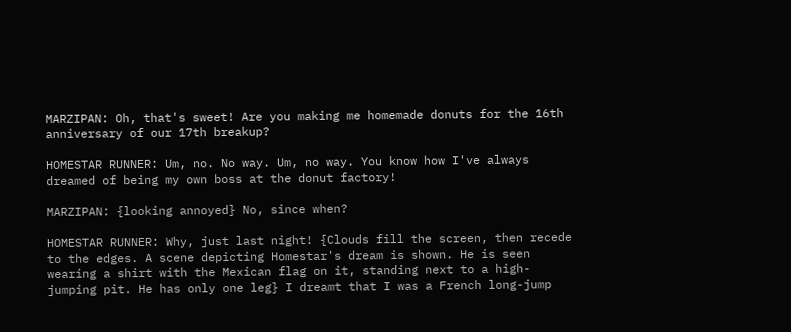MARZIPAN: Oh, that's sweet! Are you making me homemade donuts for the 16th anniversary of our 17th breakup?

HOMESTAR RUNNER: Um, no. No way. Um, no way. You know how I've always dreamed of being my own boss at the donut factory!

MARZIPAN: {looking annoyed} No, since when?

HOMESTAR RUNNER: Why, just last night! {Clouds fill the screen, then recede to the edges. A scene depicting Homestar's dream is shown. He is seen wearing a shirt with the Mexican flag on it, standing next to a high-jumping pit. He has only one leg} I dreamt that I was a French long-jump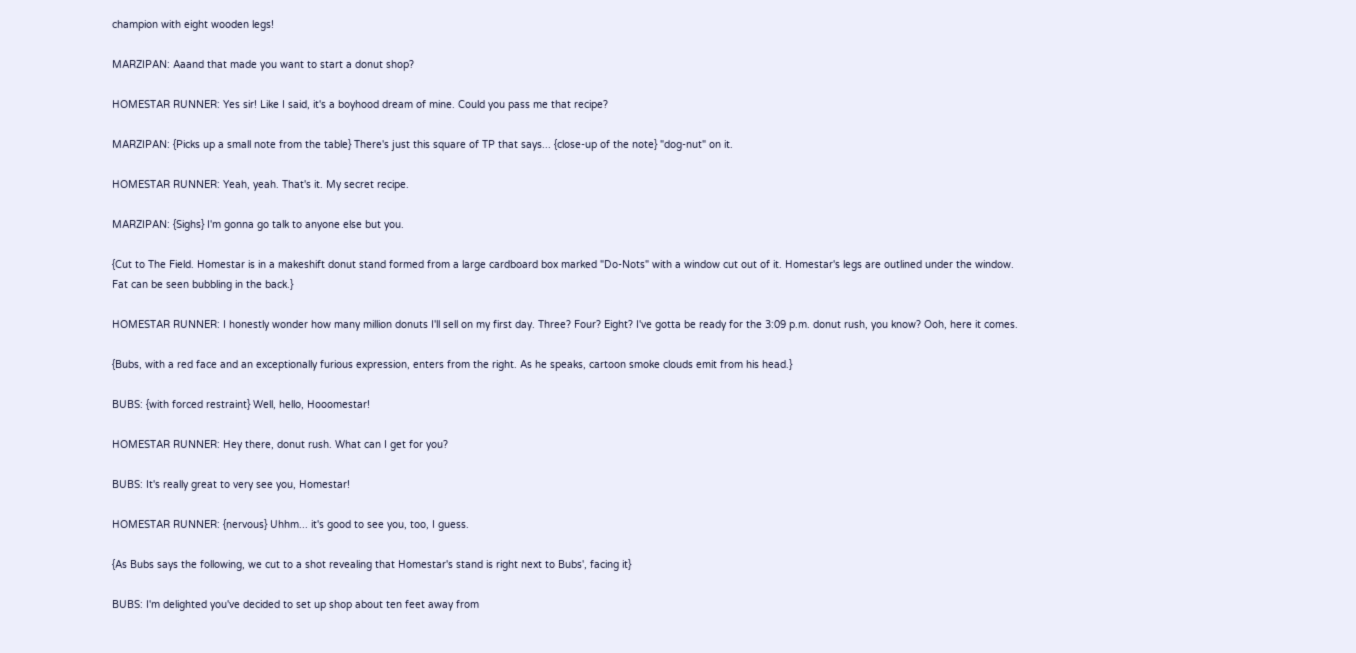champion with eight wooden legs!

MARZIPAN: Aaand that made you want to start a donut shop?

HOMESTAR RUNNER: Yes sir! Like I said, it's a boyhood dream of mine. Could you pass me that recipe?

MARZIPAN: {Picks up a small note from the table} There's just this square of TP that says... {close-up of the note} "dog-nut" on it.

HOMESTAR RUNNER: Yeah, yeah. That's it. My secret recipe.

MARZIPAN: {Sighs} I'm gonna go talk to anyone else but you.

{Cut to The Field. Homestar is in a makeshift donut stand formed from a large cardboard box marked "Do-Nots" with a window cut out of it. Homestar's legs are outlined under the window. Fat can be seen bubbling in the back.}

HOMESTAR RUNNER: I honestly wonder how many million donuts I'll sell on my first day. Three? Four? Eight? I've gotta be ready for the 3:09 p.m. donut rush, you know? Ooh, here it comes.

{Bubs, with a red face and an exceptionally furious expression, enters from the right. As he speaks, cartoon smoke clouds emit from his head.}

BUBS: {with forced restraint} Well, hello, Hooomestar!

HOMESTAR RUNNER: Hey there, donut rush. What can I get for you?

BUBS: It's really great to very see you, Homestar!

HOMESTAR RUNNER: {nervous} Uhhm... it's good to see you, too, I guess.

{As Bubs says the following, we cut to a shot revealing that Homestar's stand is right next to Bubs', facing it}

BUBS: I'm delighted you've decided to set up shop about ten feet away from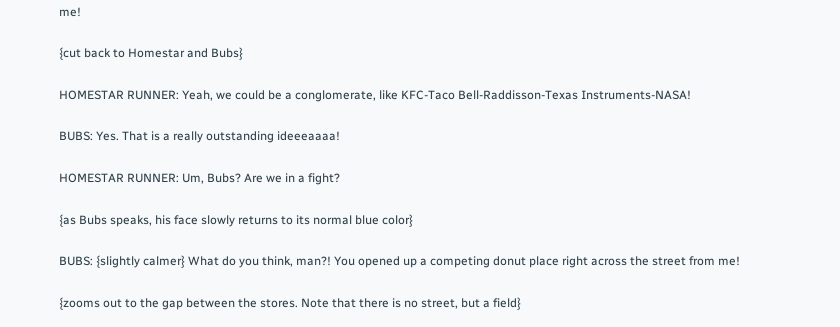me!

{cut back to Homestar and Bubs}

HOMESTAR RUNNER: Yeah, we could be a conglomerate, like KFC-Taco Bell-Raddisson-Texas Instruments-NASA!

BUBS: Yes. That is a really outstanding ideeeaaaa!

HOMESTAR RUNNER: Um, Bubs? Are we in a fight?

{as Bubs speaks, his face slowly returns to its normal blue color}

BUBS: {slightly calmer} What do you think, man?! You opened up a competing donut place right across the street from me!

{zooms out to the gap between the stores. Note that there is no street, but a field}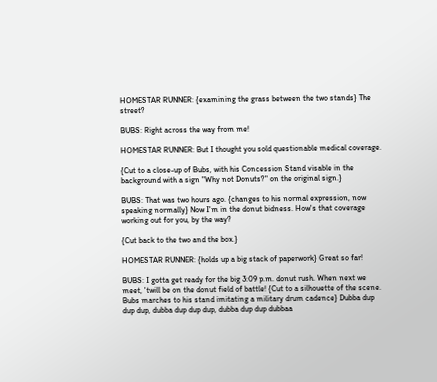HOMESTAR RUNNER: {examining the grass between the two stands} The street?

BUBS: Right across the way from me!

HOMESTAR RUNNER: But I thought you sold questionable medical coverage.

{Cut to a close-up of Bubs, with his Concession Stand visable in the background with a sign "Why not Donuts?" on the original sign.}

BUBS: That was two hours ago. {changes to his normal expression, now speaking normally} Now I'm in the donut bidness. How's that coverage working out for you, by the way?

{Cut back to the two and the box.}

HOMESTAR RUNNER: {holds up a big stack of paperwork} Great so far!

BUBS: I gotta get ready for the big 3:09 p.m. donut rush. When next we meet, 'twill be on the donut field of battle! {Cut to a silhouette of the scene. Bubs marches to his stand imitating a military drum cadence} Dubba dup dup dup, dubba dup dup dup, dubba dup dup dubbaa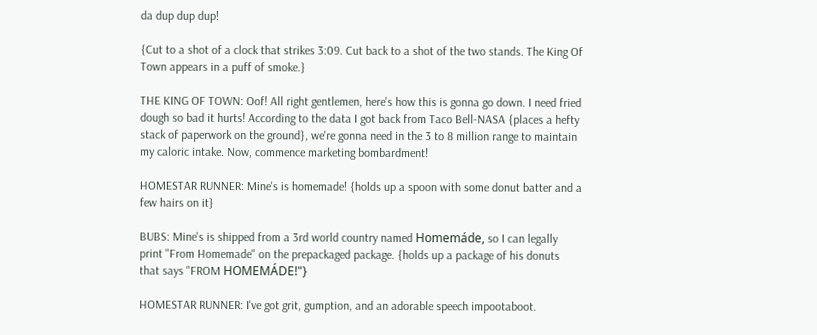da dup dup dup!

{Cut to a shot of a clock that strikes 3:09. Cut back to a shot of the two stands. The King Of Town appears in a puff of smoke.}

THE KING OF TOWN: Oof! All right gentlemen, here's how this is gonna go down. I need fried dough so bad it hurts! According to the data I got back from Taco Bell-NASA {places a hefty stack of paperwork on the ground}, we're gonna need in the 3 to 8 million range to maintain my caloric intake. Now, commence marketing bombardment!

HOMESTAR RUNNER: Mine's is homemade! {holds up a spoon with some donut batter and a few hairs on it}

BUBS: Mine's is shipped from a 3rd world country named Homemáde, so I can legally print "From Homemade" on the prepackaged package. {holds up a package of his donuts that says "FROM HOMEMÁDE!"}

HOMESTAR RUNNER: I've got grit, gumption, and an adorable speech impootaboot.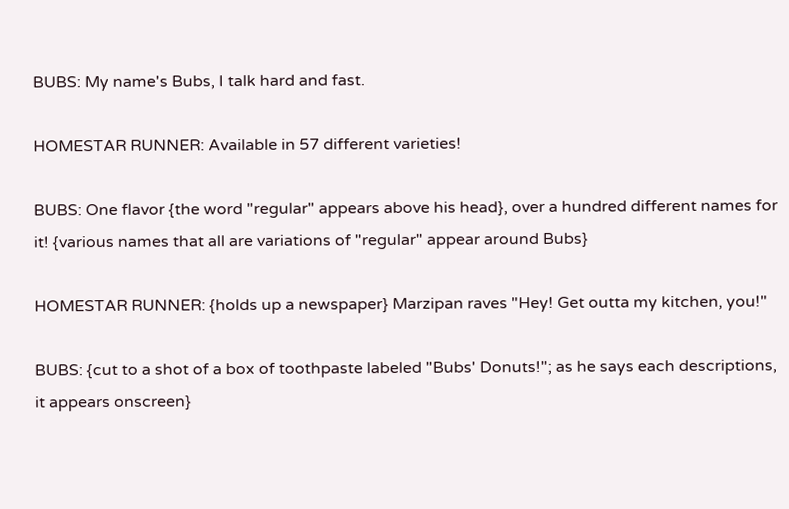BUBS: My name's Bubs, I talk hard and fast.

HOMESTAR RUNNER: Available in 57 different varieties!

BUBS: One flavor {the word "regular" appears above his head}, over a hundred different names for it! {various names that all are variations of "regular" appear around Bubs}

HOMESTAR RUNNER: {holds up a newspaper} Marzipan raves "Hey! Get outta my kitchen, you!"

BUBS: {cut to a shot of a box of toothpaste labeled "Bubs' Donuts!"; as he says each descriptions, it appears onscreen}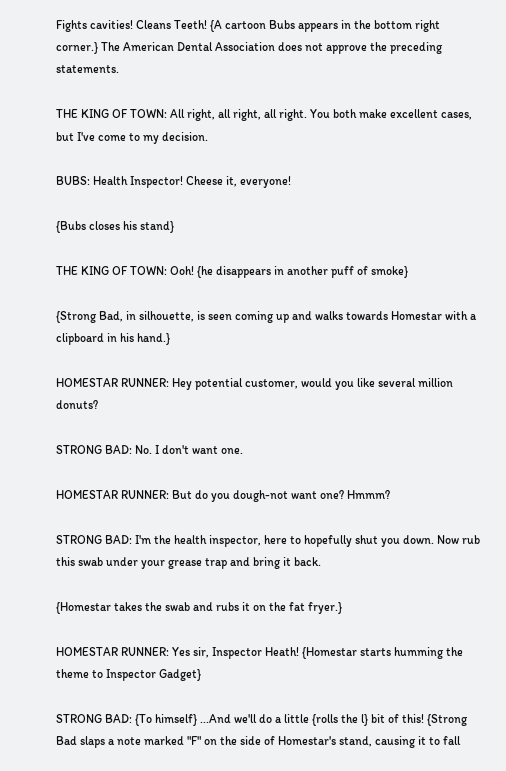Fights cavities! Cleans Teeth! {A cartoon Bubs appears in the bottom right corner.} The American Dental Association does not approve the preceding statements.

THE KING OF TOWN: All right, all right, all right. You both make excellent cases, but I've come to my decision.

BUBS: Health Inspector! Cheese it, everyone!

{Bubs closes his stand}

THE KING OF TOWN: Ooh! {he disappears in another puff of smoke}

{Strong Bad, in silhouette, is seen coming up and walks towards Homestar with a clipboard in his hand.}

HOMESTAR RUNNER: Hey potential customer, would you like several million donuts?

STRONG BAD: No. I don't want one.

HOMESTAR RUNNER: But do you dough-not want one? Hmmm?

STRONG BAD: I'm the health inspector, here to hopefully shut you down. Now rub this swab under your grease trap and bring it back.

{Homestar takes the swab and rubs it on the fat fryer.}

HOMESTAR RUNNER: Yes sir, Inspector Heath! {Homestar starts humming the theme to Inspector Gadget}

STRONG BAD: {To himself} ...And we'll do a little {rolls the l} bit of this! {Strong Bad slaps a note marked "F" on the side of Homestar's stand, causing it to fall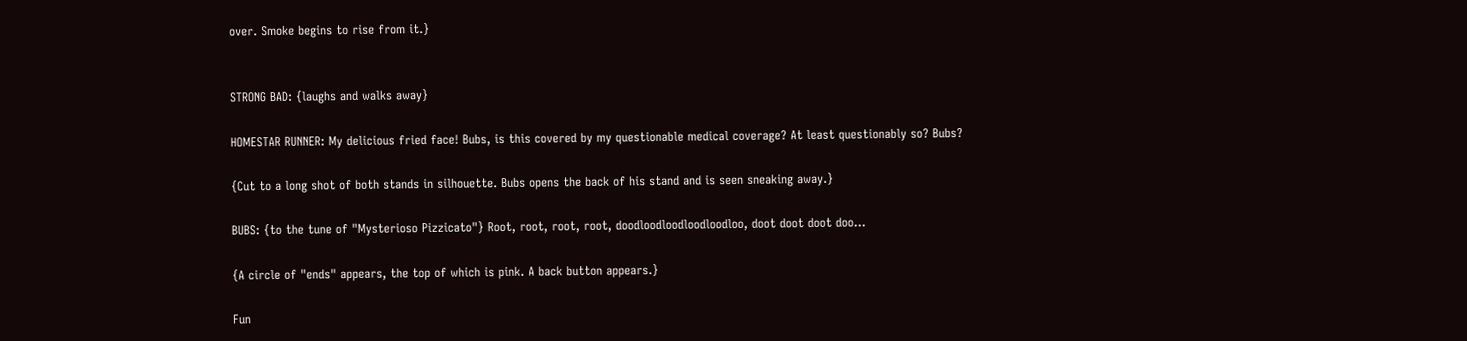over. Smoke begins to rise from it.}


STRONG BAD: {laughs and walks away}

HOMESTAR RUNNER: My delicious fried face! Bubs, is this covered by my questionable medical coverage? At least questionably so? Bubs?

{Cut to a long shot of both stands in silhouette. Bubs opens the back of his stand and is seen sneaking away.}

BUBS: {to the tune of "Mysterioso Pizzicato"} Root, root, root, root, doodloodloodloodloodloo, doot doot doot doo...

{A circle of "ends" appears, the top of which is pink. A back button appears.}

Fun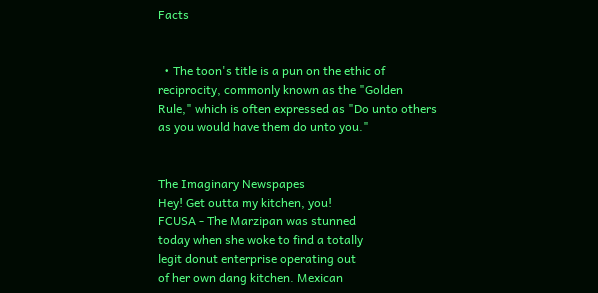Facts


  • The toon's title is a pun on the ethic of reciprocity, commonly known as the "Golden Rule," which is often expressed as "Do unto others as you would have them do unto you."


The Imaginary Newspapes
Hey! Get outta my kitchen, you!
FCUSA - The Marzipan was stunned
today when she woke to find a totally
legit donut enterprise operating out
of her own dang kitchen. Mexican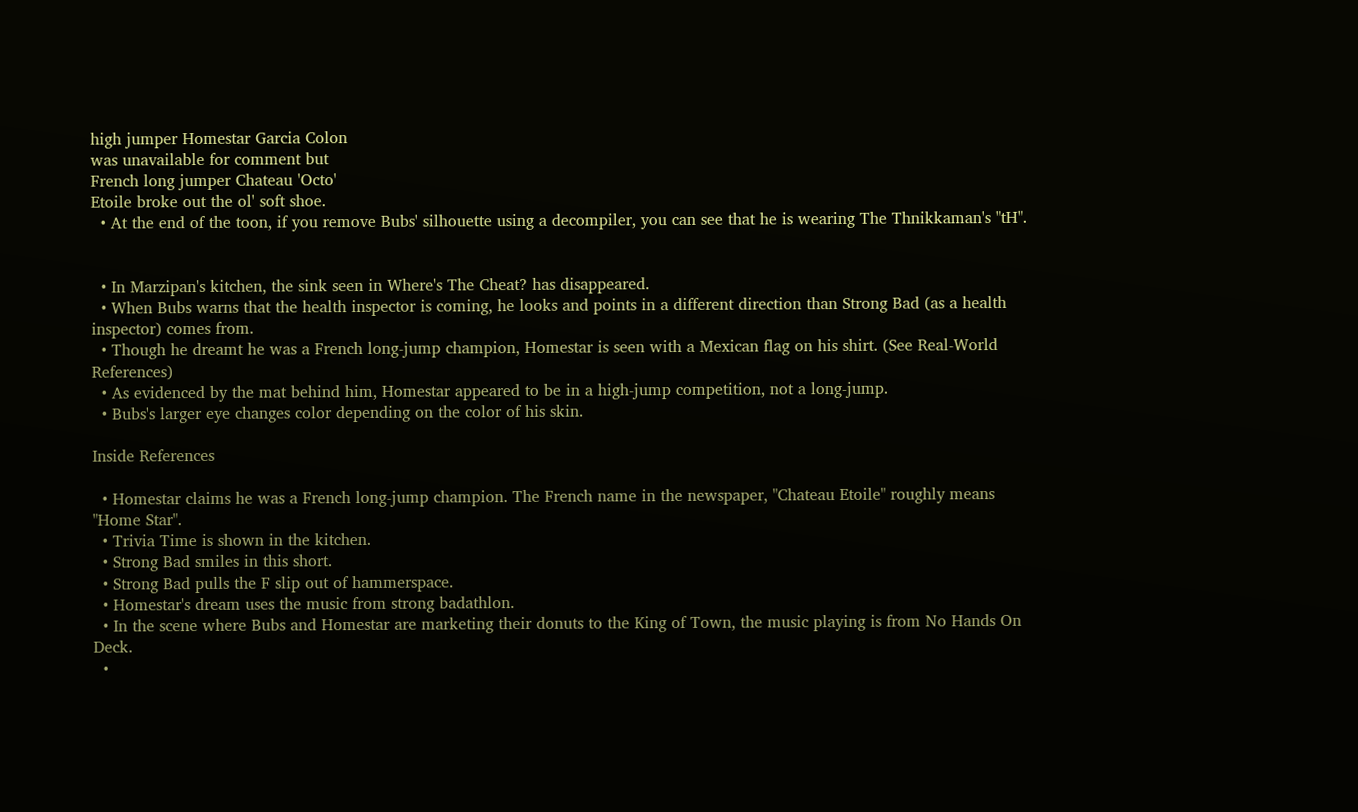high jumper Homestar Garcia Colon
was unavailable for comment but
French long jumper Chateau 'Octo'
Etoile broke out the ol' soft shoe.
  • At the end of the toon, if you remove Bubs' silhouette using a decompiler, you can see that he is wearing The Thnikkaman's "tH".


  • In Marzipan's kitchen, the sink seen in Where's The Cheat? has disappeared.
  • When Bubs warns that the health inspector is coming, he looks and points in a different direction than Strong Bad (as a health inspector) comes from.
  • Though he dreamt he was a French long-jump champion, Homestar is seen with a Mexican flag on his shirt. (See Real-World References)
  • As evidenced by the mat behind him, Homestar appeared to be in a high-jump competition, not a long-jump.
  • Bubs's larger eye changes color depending on the color of his skin.

Inside References

  • Homestar claims he was a French long-jump champion. The French name in the newspaper, "Chateau Etoile" roughly means "Home Star".
  • Trivia Time is shown in the kitchen.
  • Strong Bad smiles in this short.
  • Strong Bad pulls the F slip out of hammerspace.
  • Homestar's dream uses the music from strong badathlon.
  • In the scene where Bubs and Homestar are marketing their donuts to the King of Town, the music playing is from No Hands On Deck.
  •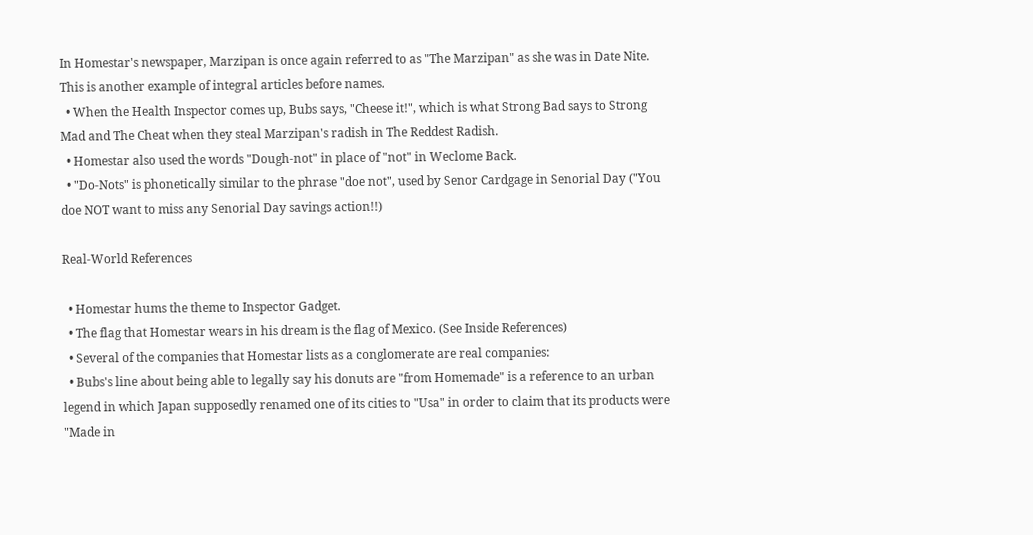In Homestar's newspaper, Marzipan is once again referred to as "The Marzipan" as she was in Date Nite. This is another example of integral articles before names.
  • When the Health Inspector comes up, Bubs says, "Cheese it!", which is what Strong Bad says to Strong Mad and The Cheat when they steal Marzipan's radish in The Reddest Radish.
  • Homestar also used the words "Dough-not" in place of "not" in Weclome Back.
  • "Do-Nots" is phonetically similar to the phrase "doe not", used by Senor Cardgage in Senorial Day ("You doe NOT want to miss any Senorial Day savings action!!)

Real-World References

  • Homestar hums the theme to Inspector Gadget.
  • The flag that Homestar wears in his dream is the flag of Mexico. (See Inside References)
  • Several of the companies that Homestar lists as a conglomerate are real companies:
  • Bubs's line about being able to legally say his donuts are "from Homemade" is a reference to an urban legend in which Japan supposedly renamed one of its cities to "Usa" in order to claim that its products were "Made in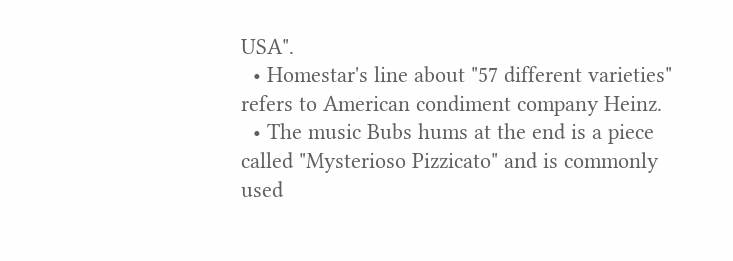USA".
  • Homestar's line about "57 different varieties" refers to American condiment company Heinz.
  • The music Bubs hums at the end is a piece called "Mysterioso Pizzicato" and is commonly used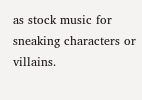as stock music for sneaking characters or villains.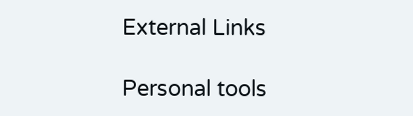External Links

Personal tools